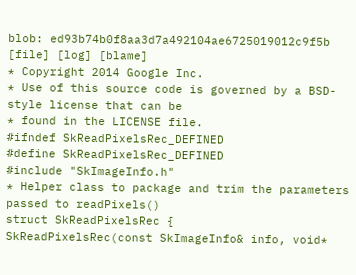blob: ed93b74b0f8aa3d7a492104ae6725019012c9f5b [file] [log] [blame]
* Copyright 2014 Google Inc.
* Use of this source code is governed by a BSD-style license that can be
* found in the LICENSE file.
#ifndef SkReadPixelsRec_DEFINED
#define SkReadPixelsRec_DEFINED
#include "SkImageInfo.h"
* Helper class to package and trim the parameters passed to readPixels()
struct SkReadPixelsRec {
SkReadPixelsRec(const SkImageInfo& info, void*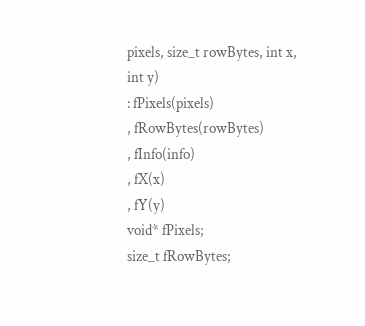pixels, size_t rowBytes, int x, int y)
: fPixels(pixels)
, fRowBytes(rowBytes)
, fInfo(info)
, fX(x)
, fY(y)
void* fPixels;
size_t fRowBytes;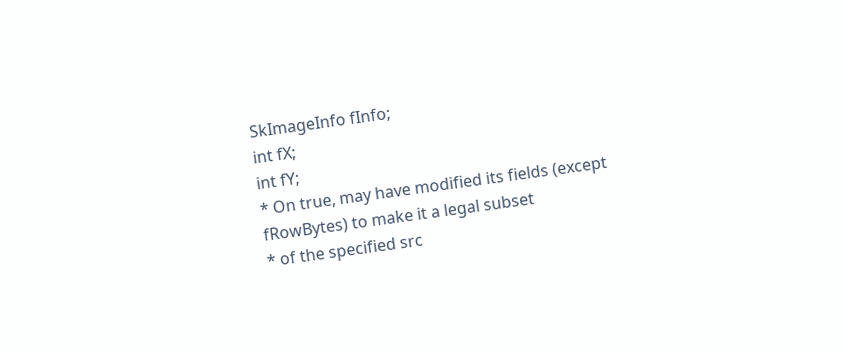SkImageInfo fInfo;
int fX;
int fY;
* On true, may have modified its fields (except fRowBytes) to make it a legal subset
* of the specified src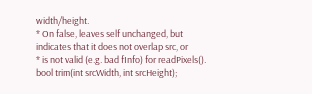width/height.
* On false, leaves self unchanged, but indicates that it does not overlap src, or
* is not valid (e.g. bad fInfo) for readPixels().
bool trim(int srcWidth, int srcHeight);